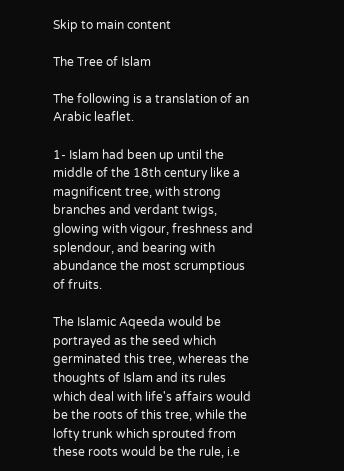Skip to main content

The Tree of Islam

The following is a translation of an Arabic leaflet.

1- Islam had been up until the middle of the 18th century like a magnificent tree, with strong branches and verdant twigs, glowing with vigour, freshness and splendour, and bearing with abundance the most scrumptious of fruits.

The Islamic Aqeeda would be portrayed as the seed which germinated this tree, whereas the thoughts of Islam and its rules which deal with life's affairs would be the roots of this tree, while the lofty trunk which sprouted from these roots would be the rule, i.e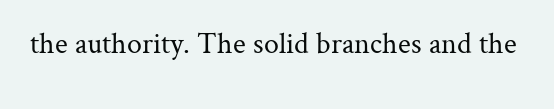the authority. The solid branches and the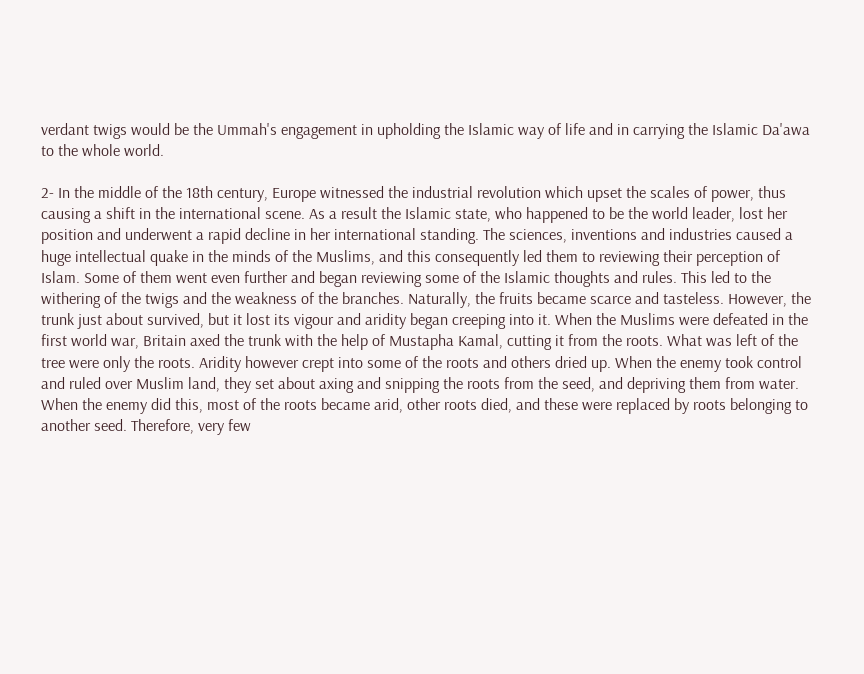verdant twigs would be the Ummah's engagement in upholding the Islamic way of life and in carrying the Islamic Da'awa to the whole world.

2- In the middle of the 18th century, Europe witnessed the industrial revolution which upset the scales of power, thus causing a shift in the international scene. As a result the Islamic state, who happened to be the world leader, lost her position and underwent a rapid decline in her international standing. The sciences, inventions and industries caused a huge intellectual quake in the minds of the Muslims, and this consequently led them to reviewing their perception of Islam. Some of them went even further and began reviewing some of the Islamic thoughts and rules. This led to the withering of the twigs and the weakness of the branches. Naturally, the fruits became scarce and tasteless. However, the trunk just about survived, but it lost its vigour and aridity began creeping into it. When the Muslims were defeated in the first world war, Britain axed the trunk with the help of Mustapha Kamal, cutting it from the roots. What was left of the tree were only the roots. Aridity however crept into some of the roots and others dried up. When the enemy took control and ruled over Muslim land, they set about axing and snipping the roots from the seed, and depriving them from water. When the enemy did this, most of the roots became arid, other roots died, and these were replaced by roots belonging to another seed. Therefore, very few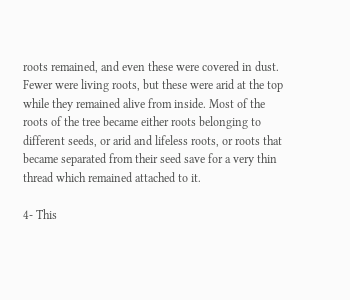roots remained, and even these were covered in dust. Fewer were living roots, but these were arid at the top while they remained alive from inside. Most of the roots of the tree became either roots belonging to different seeds, or arid and lifeless roots, or roots that became separated from their seed save for a very thin thread which remained attached to it.

4- This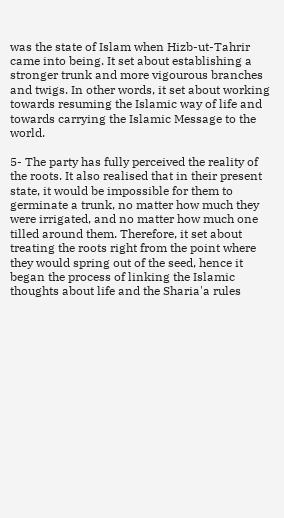was the state of Islam when Hizb-ut-Tahrir came into being. It set about establishing a stronger trunk and more vigourous branches and twigs. In other words, it set about working towards resuming the Islamic way of life and towards carrying the Islamic Message to the world.

5- The party has fully perceived the reality of the roots. It also realised that in their present state, it would be impossible for them to germinate a trunk, no matter how much they were irrigated, and no matter how much one tilled around them. Therefore, it set about treating the roots right from the point where they would spring out of the seed, hence it began the process of linking the Islamic thoughts about life and the Sharia'a rules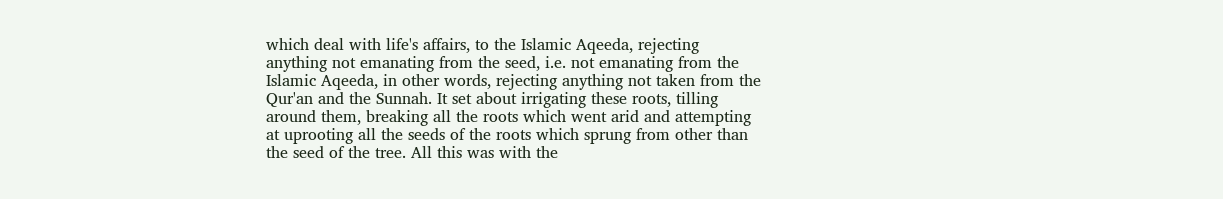which deal with life's affairs, to the Islamic Aqeeda, rejecting anything not emanating from the seed, i.e. not emanating from the Islamic Aqeeda, in other words, rejecting anything not taken from the Qur'an and the Sunnah. It set about irrigating these roots, tilling around them, breaking all the roots which went arid and attempting at uprooting all the seeds of the roots which sprung from other than the seed of the tree. All this was with the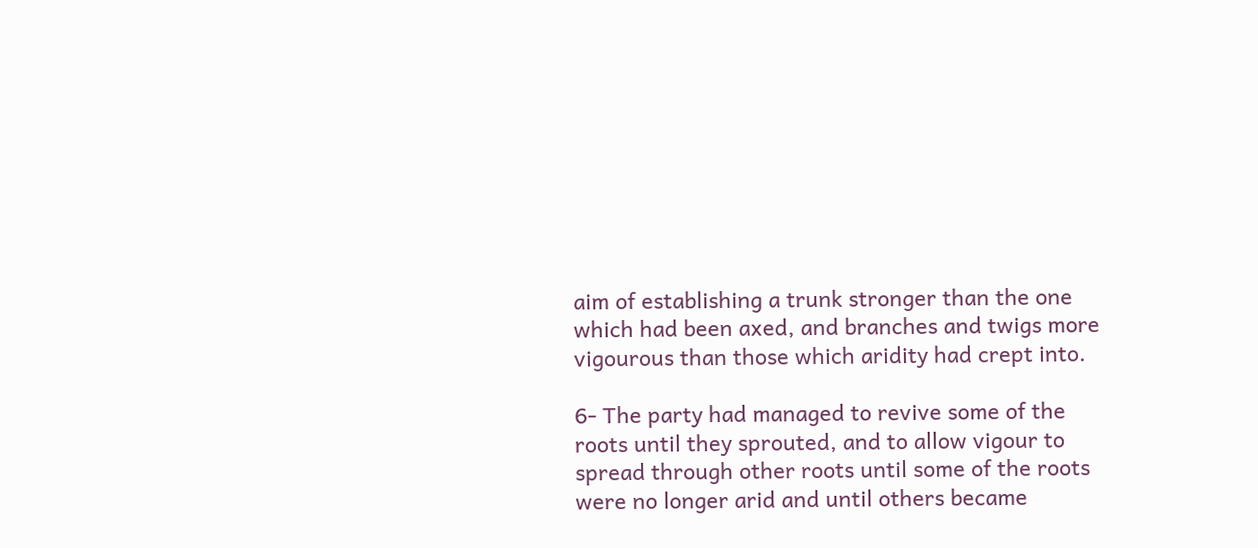aim of establishing a trunk stronger than the one which had been axed, and branches and twigs more vigourous than those which aridity had crept into.

6- The party had managed to revive some of the roots until they sprouted, and to allow vigour to spread through other roots until some of the roots were no longer arid and until others became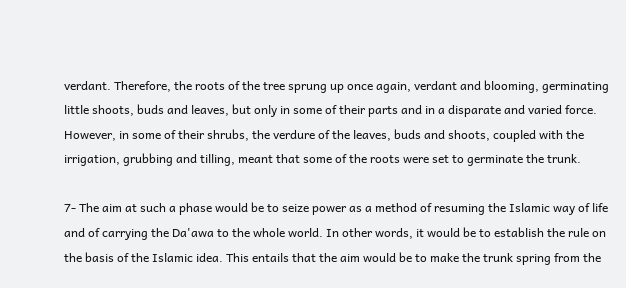verdant. Therefore, the roots of the tree sprung up once again, verdant and blooming, germinating little shoots, buds and leaves, but only in some of their parts and in a disparate and varied force. However, in some of their shrubs, the verdure of the leaves, buds and shoots, coupled with the irrigation, grubbing and tilling, meant that some of the roots were set to germinate the trunk.

7- The aim at such a phase would be to seize power as a method of resuming the Islamic way of life and of carrying the Da'awa to the whole world. In other words, it would be to establish the rule on the basis of the Islamic idea. This entails that the aim would be to make the trunk spring from the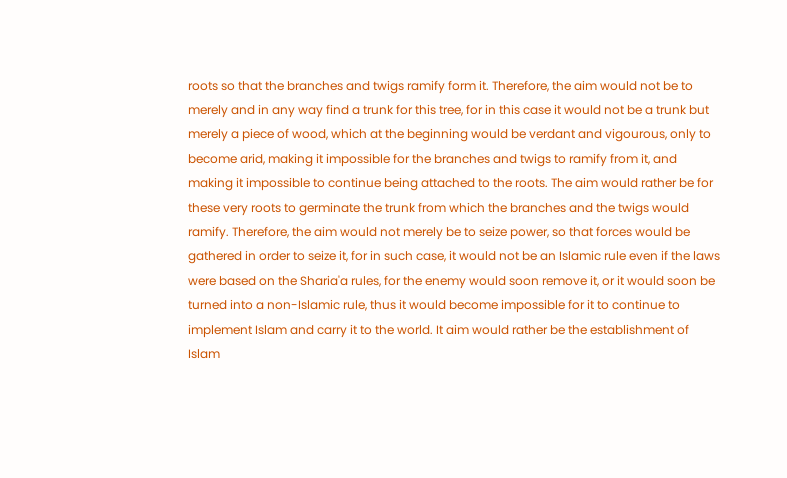roots so that the branches and twigs ramify form it. Therefore, the aim would not be to merely and in any way find a trunk for this tree, for in this case it would not be a trunk but merely a piece of wood, which at the beginning would be verdant and vigourous, only to become arid, making it impossible for the branches and twigs to ramify from it, and making it impossible to continue being attached to the roots. The aim would rather be for these very roots to germinate the trunk from which the branches and the twigs would ramify. Therefore, the aim would not merely be to seize power, so that forces would be gathered in order to seize it, for in such case, it would not be an Islamic rule even if the laws were based on the Sharia'a rules, for the enemy would soon remove it, or it would soon be turned into a non-Islamic rule, thus it would become impossible for it to continue to implement Islam and carry it to the world. It aim would rather be the establishment of Islam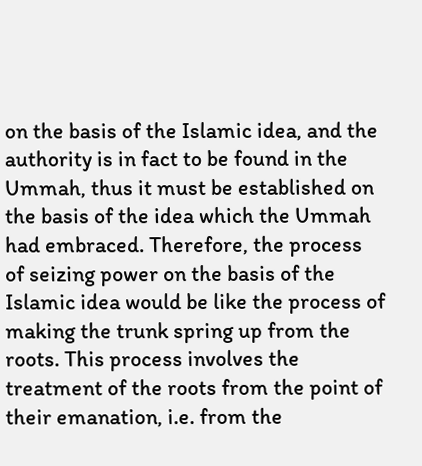on the basis of the Islamic idea, and the authority is in fact to be found in the Ummah, thus it must be established on the basis of the idea which the Ummah had embraced. Therefore, the process of seizing power on the basis of the Islamic idea would be like the process of making the trunk spring up from the roots. This process involves the treatment of the roots from the point of their emanation, i.e. from the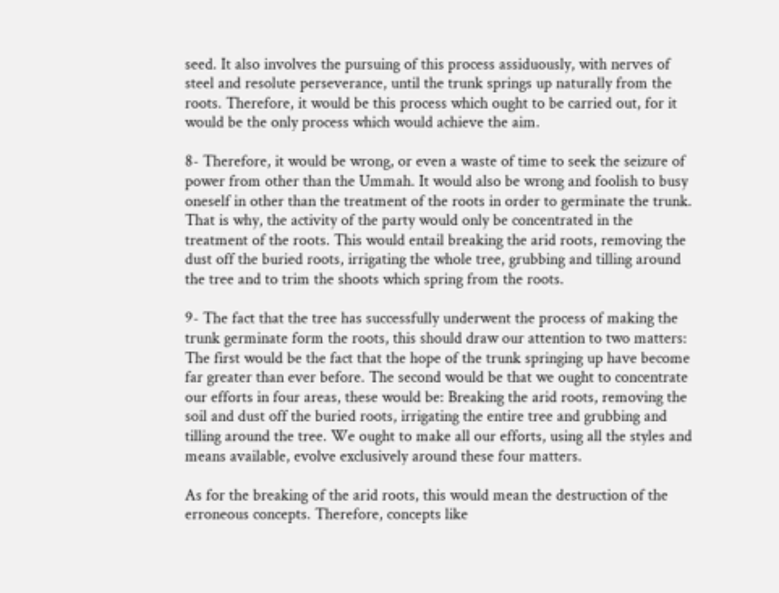seed. It also involves the pursuing of this process assiduously, with nerves of steel and resolute perseverance, until the trunk springs up naturally from the roots. Therefore, it would be this process which ought to be carried out, for it would be the only process which would achieve the aim.

8- Therefore, it would be wrong, or even a waste of time to seek the seizure of power from other than the Ummah. It would also be wrong and foolish to busy oneself in other than the treatment of the roots in order to germinate the trunk. That is why, the activity of the party would only be concentrated in the treatment of the roots. This would entail breaking the arid roots, removing the dust off the buried roots, irrigating the whole tree, grubbing and tilling around the tree and to trim the shoots which spring from the roots.

9- The fact that the tree has successfully underwent the process of making the trunk germinate form the roots, this should draw our attention to two matters: The first would be the fact that the hope of the trunk springing up have become far greater than ever before. The second would be that we ought to concentrate our efforts in four areas, these would be: Breaking the arid roots, removing the soil and dust off the buried roots, irrigating the entire tree and grubbing and tilling around the tree. We ought to make all our efforts, using all the styles and means available, evolve exclusively around these four matters.

As for the breaking of the arid roots, this would mean the destruction of the erroneous concepts. Therefore, concepts like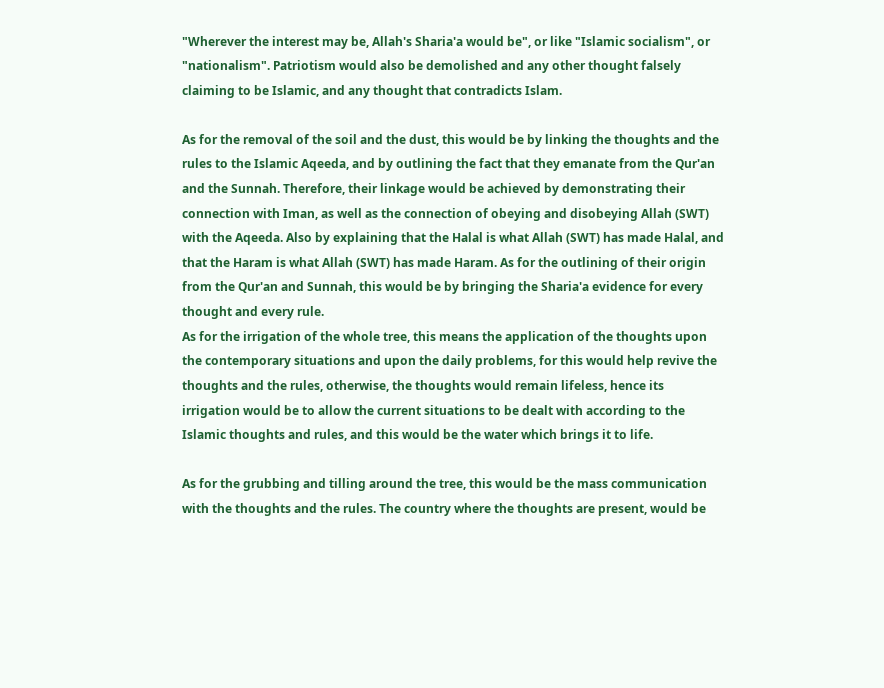"Wherever the interest may be, Allah's Sharia'a would be", or like "Islamic socialism", or "nationalism". Patriotism would also be demolished and any other thought falsely claiming to be Islamic, and any thought that contradicts Islam.

As for the removal of the soil and the dust, this would be by linking the thoughts and the rules to the Islamic Aqeeda, and by outlining the fact that they emanate from the Qur'an and the Sunnah. Therefore, their linkage would be achieved by demonstrating their connection with Iman, as well as the connection of obeying and disobeying Allah (SWT) with the Aqeeda. Also by explaining that the Halal is what Allah (SWT) has made Halal, and that the Haram is what Allah (SWT) has made Haram. As for the outlining of their origin from the Qur'an and Sunnah, this would be by bringing the Sharia'a evidence for every thought and every rule.
As for the irrigation of the whole tree, this means the application of the thoughts upon the contemporary situations and upon the daily problems, for this would help revive the thoughts and the rules, otherwise, the thoughts would remain lifeless, hence its irrigation would be to allow the current situations to be dealt with according to the Islamic thoughts and rules, and this would be the water which brings it to life.

As for the grubbing and tilling around the tree, this would be the mass communication with the thoughts and the rules. The country where the thoughts are present, would be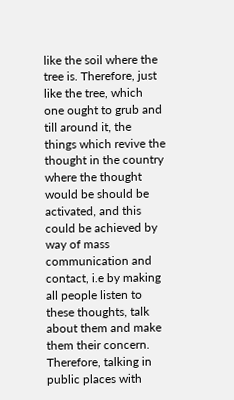like the soil where the tree is. Therefore, just like the tree, which one ought to grub and till around it, the things which revive the thought in the country where the thought would be should be activated, and this could be achieved by way of mass communication and contact, i.e by making all people listen to these thoughts, talk about them and make them their concern. Therefore, talking in public places with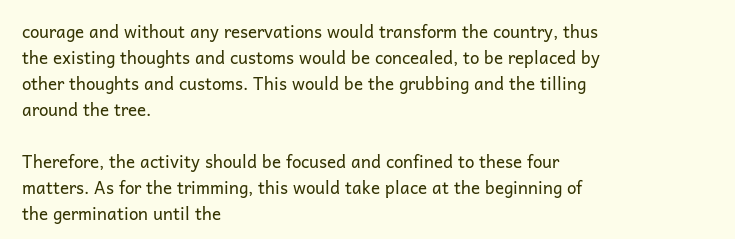courage and without any reservations would transform the country, thus the existing thoughts and customs would be concealed, to be replaced by other thoughts and customs. This would be the grubbing and the tilling around the tree.

Therefore, the activity should be focused and confined to these four matters. As for the trimming, this would take place at the beginning of the germination until the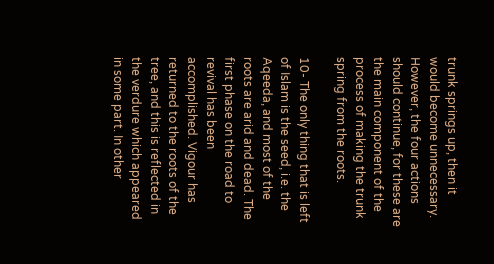trunk springs up, then it would become unnecessary. However, the four actions should continue, for these are the main component of the process of making the trunk spring from the roots.

10- The only thing that is left of Islam is the seed, i.e. the Aqeeda, and most of the roots are arid and dead. The first phase on the road to revival has been accomplished. Vigour has returned to the roots of the tree, and this is reflected in the verdure which appeared in some part. In other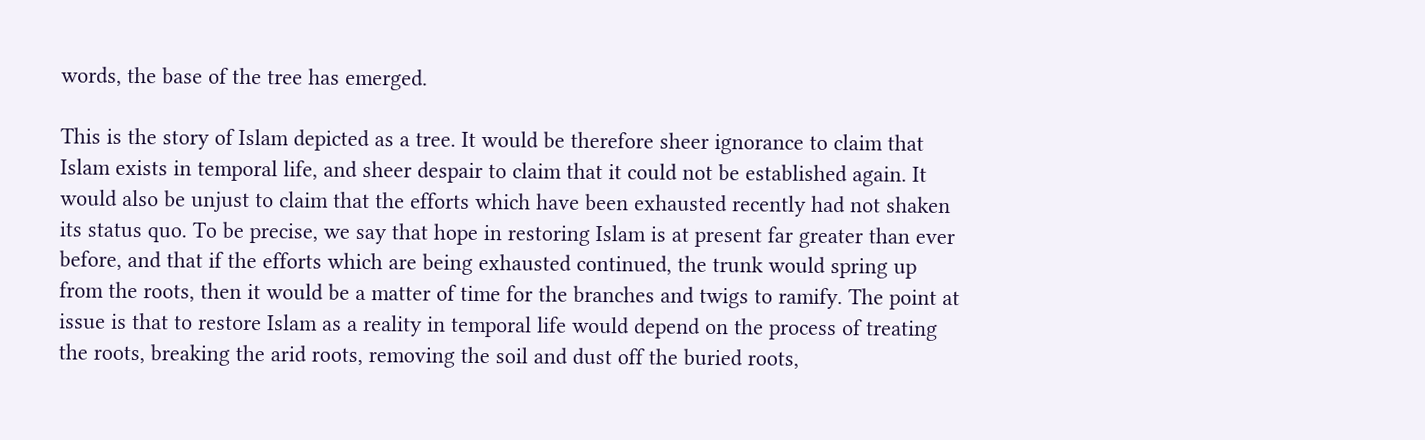words, the base of the tree has emerged.

This is the story of Islam depicted as a tree. It would be therefore sheer ignorance to claim that Islam exists in temporal life, and sheer despair to claim that it could not be established again. It would also be unjust to claim that the efforts which have been exhausted recently had not shaken its status quo. To be precise, we say that hope in restoring Islam is at present far greater than ever before, and that if the efforts which are being exhausted continued, the trunk would spring up from the roots, then it would be a matter of time for the branches and twigs to ramify. The point at issue is that to restore Islam as a reality in temporal life would depend on the process of treating the roots, breaking the arid roots, removing the soil and dust off the buried roots,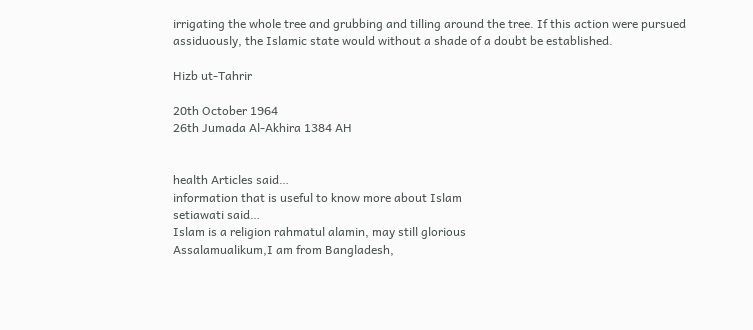irrigating the whole tree and grubbing and tilling around the tree. If this action were pursued assiduously, the Islamic state would without a shade of a doubt be established.

Hizb ut-Tahrir

20th October 1964
26th Jumada Al-Akhira 1384 AH


health Articles said…
information that is useful to know more about Islam
setiawati said…
Islam is a religion rahmatul alamin, may still glorious
Assalamualikum,I am from Bangladesh,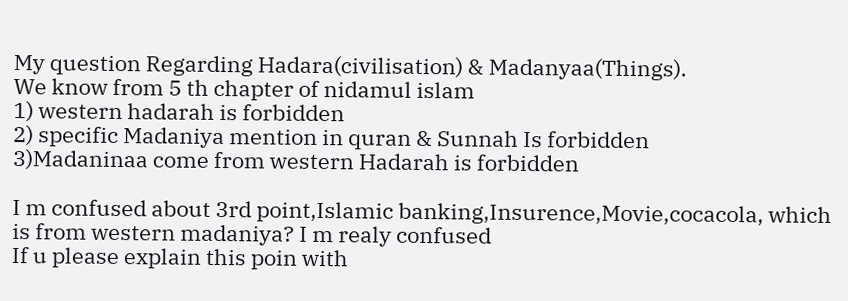My question Regarding Hadara(civilisation) & Madanyaa(Things).
We know from 5 th chapter of nidamul islam
1) western hadarah is forbidden
2) specific Madaniya mention in quran & Sunnah Is forbidden
3)Madaninaa come from western Hadarah is forbidden

I m confused about 3rd point,Islamic banking,Insurence,Movie,cocacola, which is from western madaniya? I m realy confused
If u please explain this poin with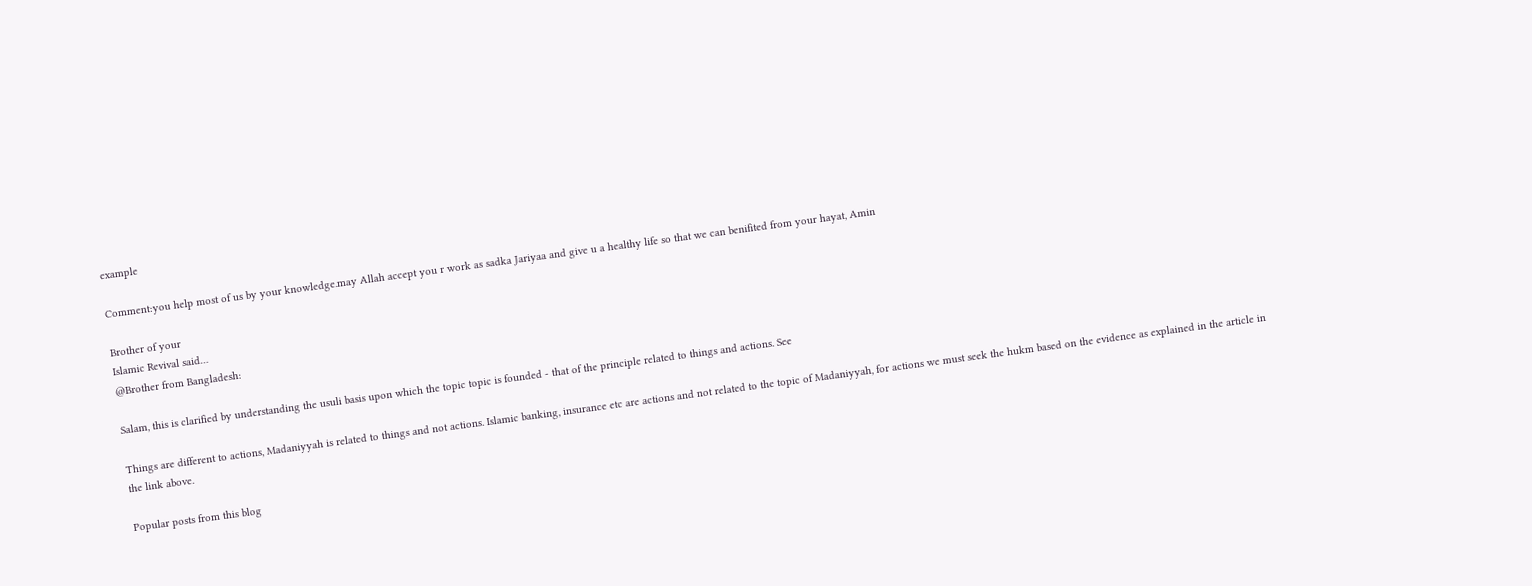example

Comment:you help most of us by your knowledge.may Allah accept you r work as sadka Jariyaa and give u a healthy life so that we can benifited from your hayat, Amin

Brother of your
Islamic Revival said…
@Brother from Bangladesh:

Salam, this is clarified by understanding the usuli basis upon which the topic topic is founded - that of the principle related to things and actions. See

Things are different to actions, Madaniyyah is related to things and not actions. Islamic banking, insurance etc are actions and not related to the topic of Madaniyyah, for actions we must seek the hukm based on the evidence as explained in the article in the link above.

Popular posts from this blog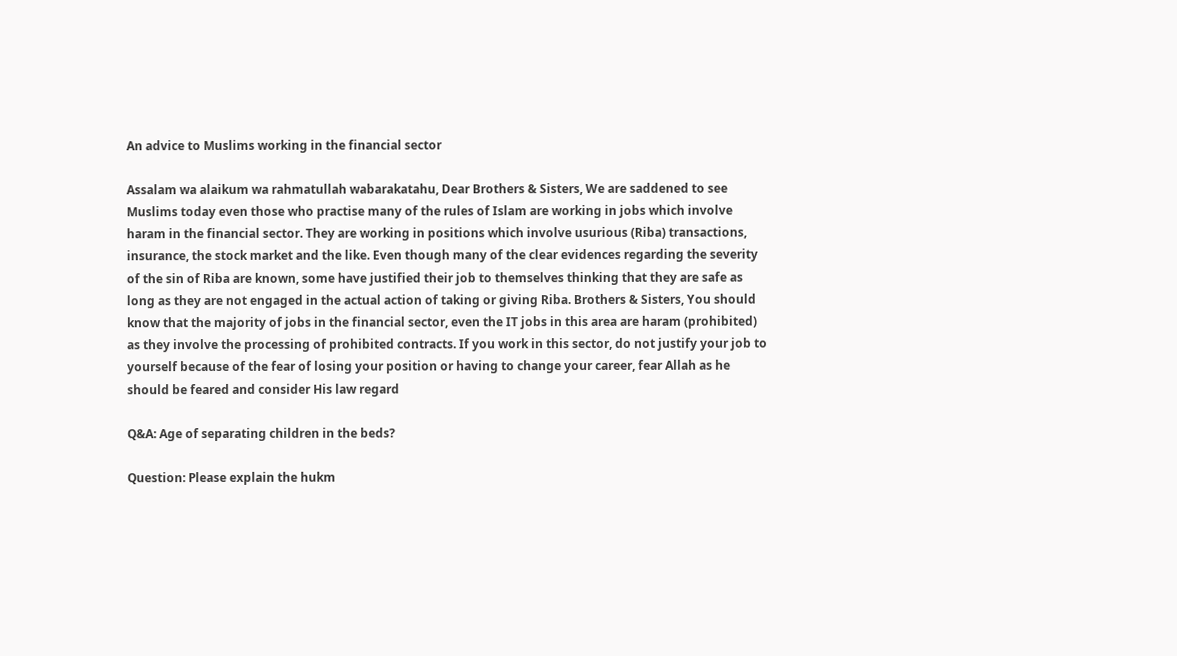An advice to Muslims working in the financial sector

Assalam wa alaikum wa rahmatullah wabarakatahu, Dear Brothers & Sisters, We are saddened to see Muslims today even those who practise many of the rules of Islam are working in jobs which involve haram in the financial sector. They are working in positions which involve usurious (Riba) transactions, insurance, the stock market and the like. Even though many of the clear evidences regarding the severity of the sin of Riba are known, some have justified their job to themselves thinking that they are safe as long as they are not engaged in the actual action of taking or giving Riba. Brothers & Sisters, You should know that the majority of jobs in the financial sector, even the IT jobs in this area are haram (prohibited) as they involve the processing of prohibited contracts. If you work in this sector, do not justify your job to yourself because of the fear of losing your position or having to change your career, fear Allah as he should be feared and consider His law regard

Q&A: Age of separating children in the beds?

Question: Please explain the hukm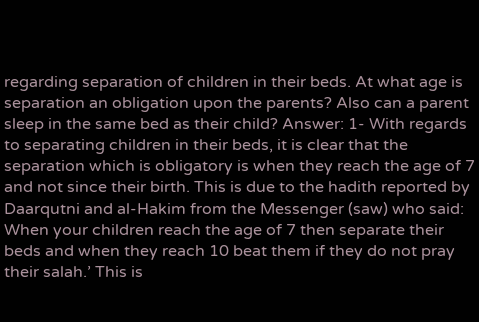regarding separation of children in their beds. At what age is separation an obligation upon the parents? Also can a parent sleep in the same bed as their child? Answer: 1- With regards to separating children in their beds, it is clear that the separation which is obligatory is when they reach the age of 7 and not since their birth. This is due to the hadith reported by Daarqutni and al-Hakim from the Messenger (saw) who said: When your children reach the age of 7 then separate their beds and when they reach 10 beat them if they do not pray their salah.’ This is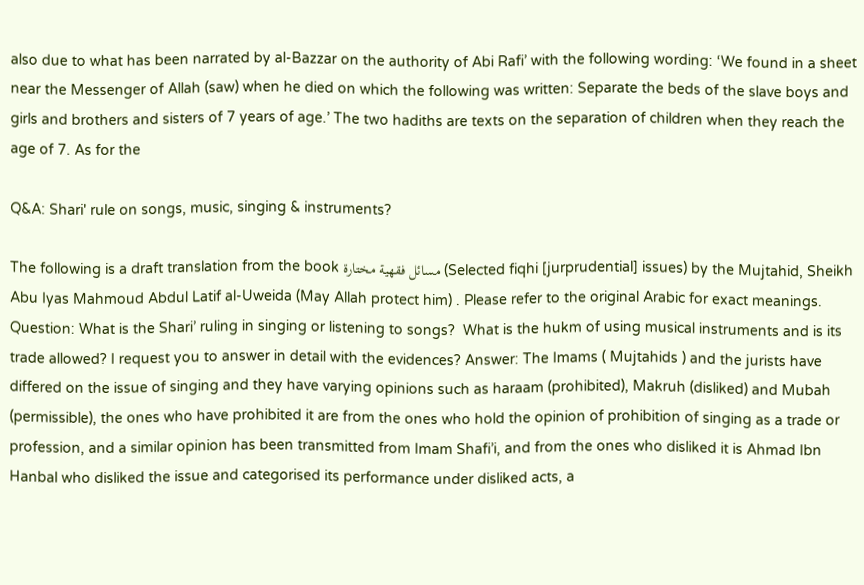also due to what has been narrated by al-Bazzar on the authority of Abi Rafi’ with the following wording: ‘We found in a sheet near the Messenger of Allah (saw) when he died on which the following was written: Separate the beds of the slave boys and girls and brothers and sisters of 7 years of age.’ The two hadiths are texts on the separation of children when they reach the age of 7. As for the

Q&A: Shari' rule on songs, music, singing & instruments?

The following is a draft translation from the book مسائل فقهية مختارة (Selected fiqhi [jurprudential] issues) by the Mujtahid, Sheikh Abu Iyas Mahmoud Abdul Latif al-Uweida (May Allah protect him) . Please refer to the original Arabic for exact meanings. Question: What is the Shari’ ruling in singing or listening to songs?  What is the hukm of using musical instruments and is its trade allowed? I request you to answer in detail with the evidences? Answer: The Imams ( Mujtahids ) and the jurists have differed on the issue of singing and they have varying opinions such as haraam (prohibited), Makruh (disliked) and Mubah (permissible), the ones who have prohibited it are from the ones who hold the opinion of prohibition of singing as a trade or profession, and a similar opinion has been transmitted from Imam Shafi’i, and from the ones who disliked it is Ahmad Ibn Hanbal who disliked the issue and categorised its performance under disliked acts, a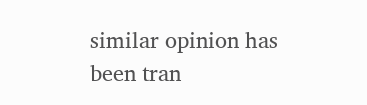similar opinion has been tran